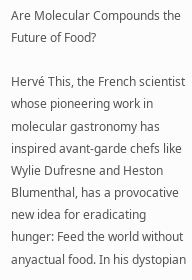Are Molecular Compounds the Future of Food?

Hervé This, the French scientist whose pioneering work in molecular gastronomy has inspired avant-garde chefs like Wylie Dufresne and Heston Blumenthal, has a provocative new idea for eradicating hunger: Feed the world without anyactual food. In his dystopian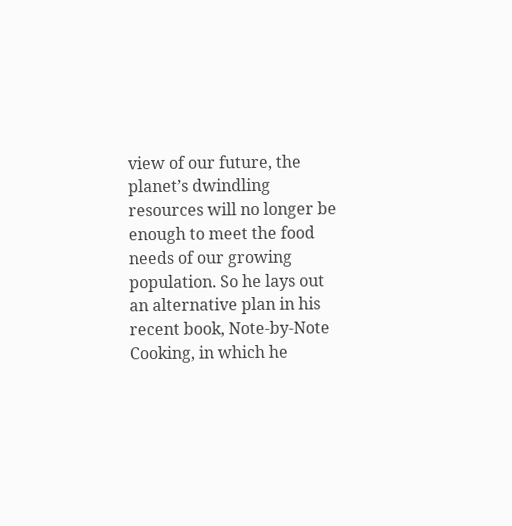view of our future, the planet’s dwindling resources will no longer be enough to meet the food needs of our growing population. So he lays out an alternative plan in his recent book, Note-by-Note Cooking, in which he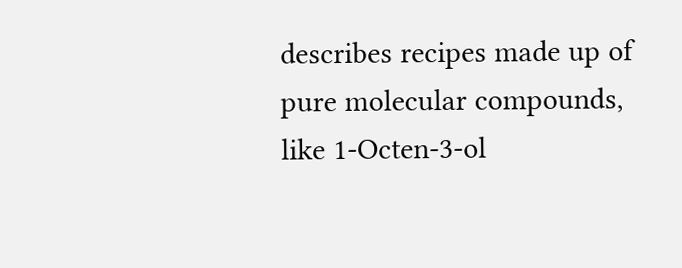describes recipes made up of pure molecular compounds, like 1-Octen-3-ol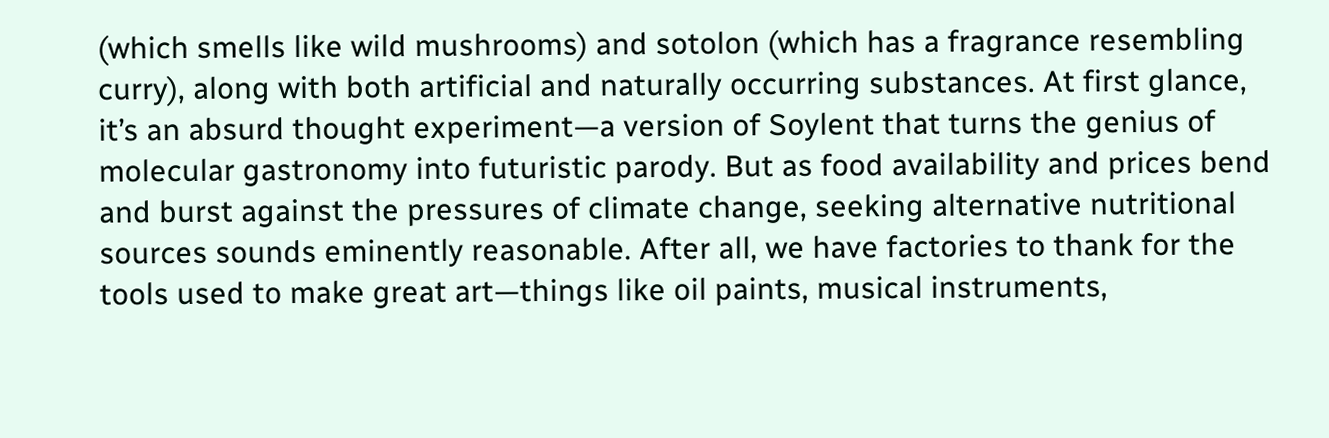(which smells like wild mushrooms) and sotolon (which has a fragrance resembling curry), along with both artificial and naturally occurring substances. At first glance, it’s an absurd thought experiment—a version of Soylent that turns the genius of molecular gastronomy into futuristic parody. But as food availability and prices bend and burst against the pressures of climate change, seeking alternative nutritional sources sounds eminently reasonable. After all, we have factories to thank for the tools used to make great art—things like oil paints, musical instruments,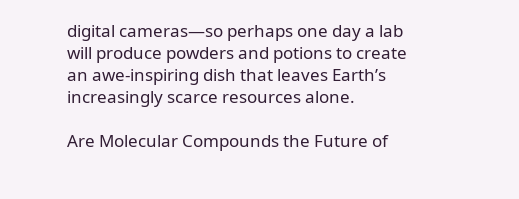digital cameras—so perhaps one day a lab will produce powders and potions to create an awe-inspiring dish that leaves Earth’s increasingly scarce resources alone.

Are Molecular Compounds the Future of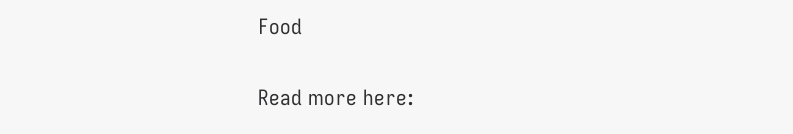Food

Read more here: